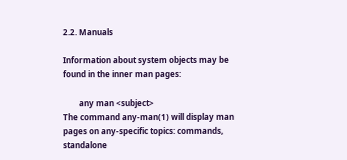2.2. Manuals

Information about system objects may be found in the inner man pages:

        any man <subject>
The command any-man(1) will display man pages on any-specific topics: commands, standalone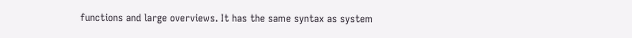functions and large overviews. It has the same syntax as system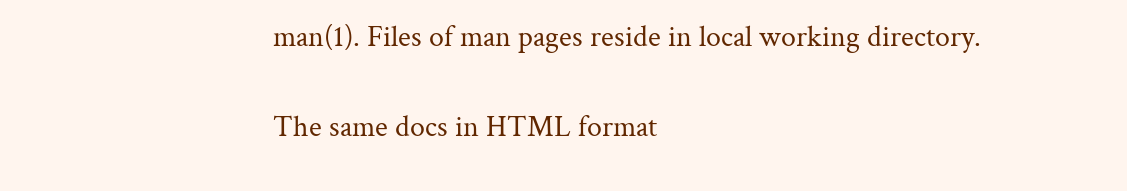man(1). Files of man pages reside in local working directory.

The same docs in HTML format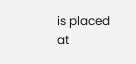is placed at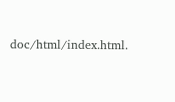doc/html/index.html.